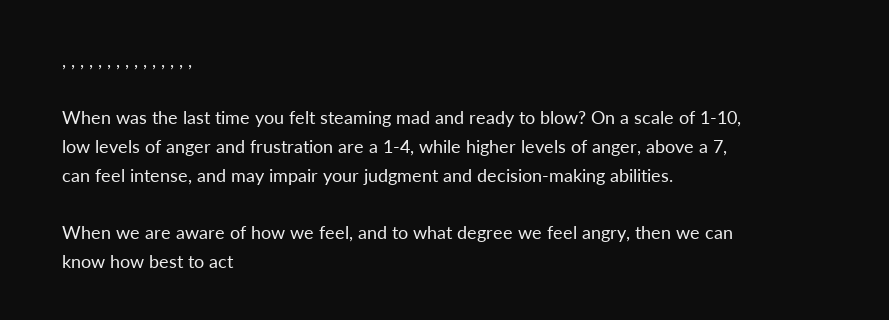, , , , , , , , , , , , , , ,

When was the last time you felt steaming mad and ready to blow? On a scale of 1-10, low levels of anger and frustration are a 1-4, while higher levels of anger, above a 7, can feel intense, and may impair your judgment and decision-making abilities.

When we are aware of how we feel, and to what degree we feel angry, then we can know how best to act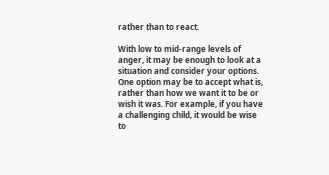rather than to react.

With low to mid-range levels of anger, it may be enough to look at a situation and consider your options.  One option may be to accept what is, rather than how we want it to be or wish it was. For example, if you have a challenging child, it would be wise to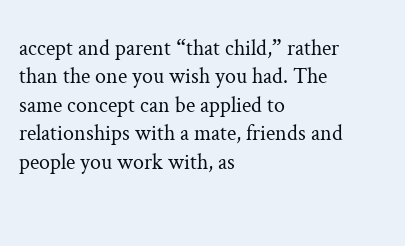accept and parent “that child,” rather than the one you wish you had. The same concept can be applied to relationships with a mate, friends and people you work with, as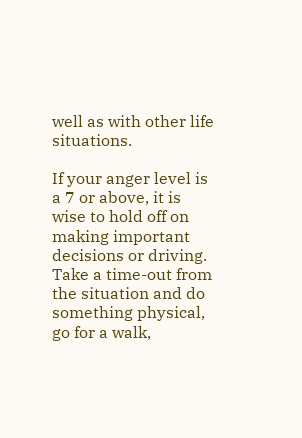well as with other life situations.

If your anger level is a 7 or above, it is wise to hold off on making important decisions or driving. Take a time-out from the situation and do something physical, go for a walk,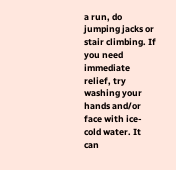a run, do jumping jacks or stair climbing. If you need immediate relief, try washing your hands and/or face with ice-cold water. It can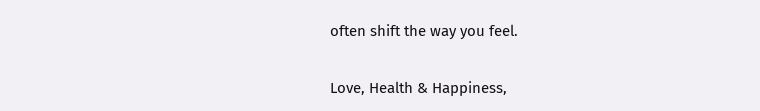often shift the way you feel.

Love, Health & Happiness,